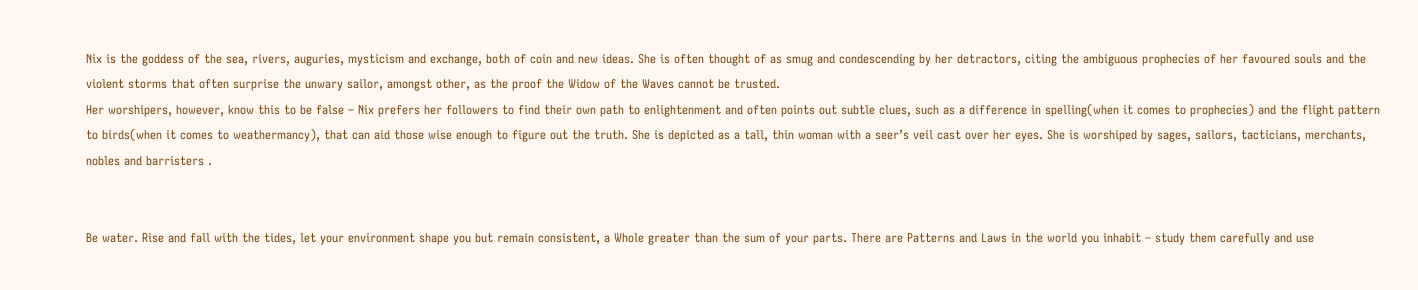Nix is the goddess of the sea, rivers, auguries, mysticism and exchange, both of coin and new ideas. She is often thought of as smug and condescending by her detractors, citing the ambiguous prophecies of her favoured souls and the violent storms that often surprise the unwary sailor, amongst other, as the proof the Widow of the Waves cannot be trusted.
Her worshipers, however, know this to be false – Nix prefers her followers to find their own path to enlightenment and often points out subtle clues, such as a difference in spelling(when it comes to prophecies) and the flight pattern to birds(when it comes to weathermancy), that can aid those wise enough to figure out the truth. She is depicted as a tall, thin woman with a seer’s veil cast over her eyes. She is worshiped by sages, sailors, tacticians, merchants, nobles and barristers .


Be water. Rise and fall with the tides, let your environment shape you but remain consistent, a Whole greater than the sum of your parts. There are Patterns and Laws in the world you inhabit – study them carefully and use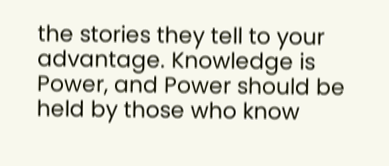the stories they tell to your advantage. Knowledge is Power, and Power should be held by those who know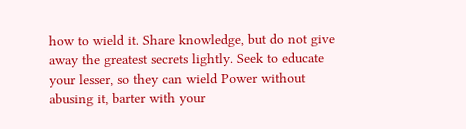how to wield it. Share knowledge, but do not give away the greatest secrets lightly. Seek to educate your lesser, so they can wield Power without abusing it, barter with your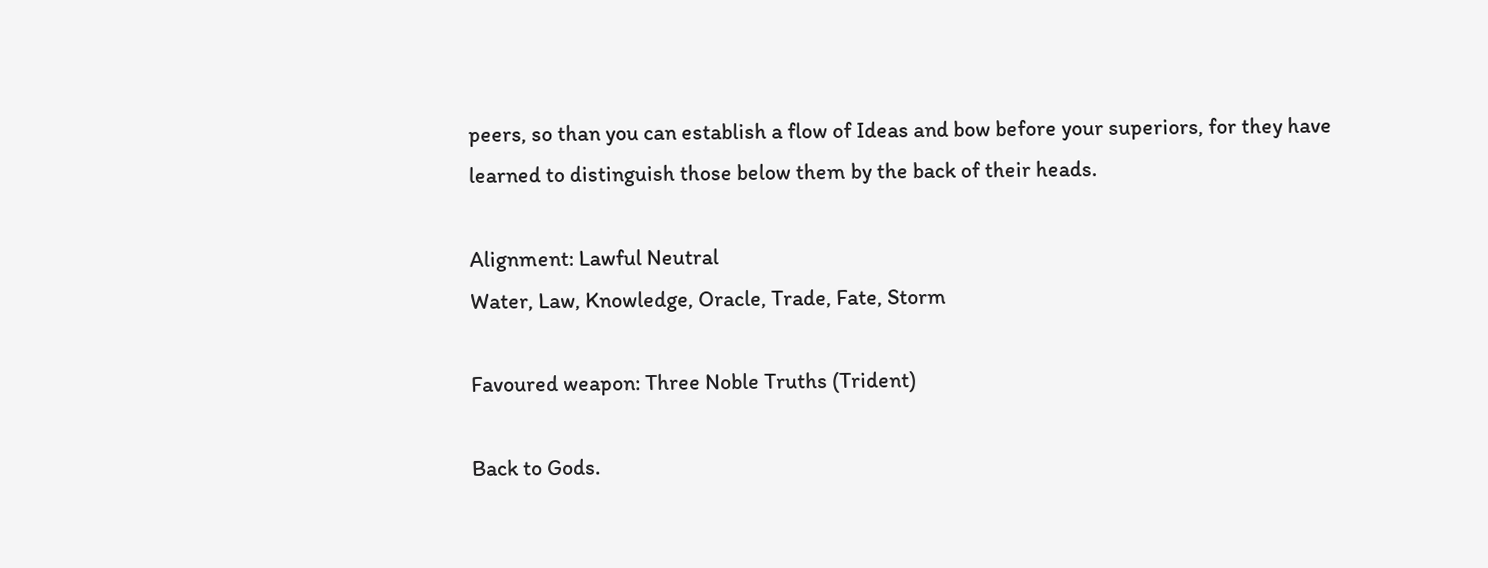peers, so than you can establish a flow of Ideas and bow before your superiors, for they have learned to distinguish those below them by the back of their heads.

Alignment: Lawful Neutral
Water, Law, Knowledge, Oracle, Trade, Fate, Storm

Favoured weapon: Three Noble Truths (Trident)

Back to Gods.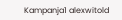Kampanja1 alexwitold